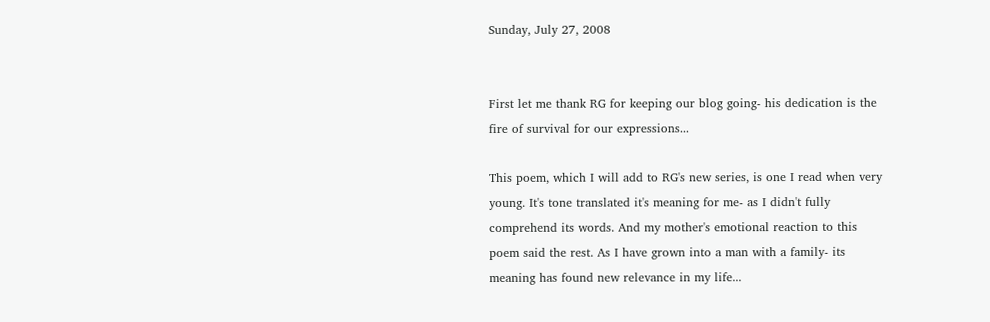Sunday, July 27, 2008


First let me thank RG for keeping our blog going- his dedication is the fire of survival for our expressions...

This poem, which I will add to RG's new series, is one I read when very young. It's tone translated it's meaning for me- as I didn't fully comprehend its words. And my mother's emotional reaction to this poem said the rest. As I have grown into a man with a family- its meaning has found new relevance in my life...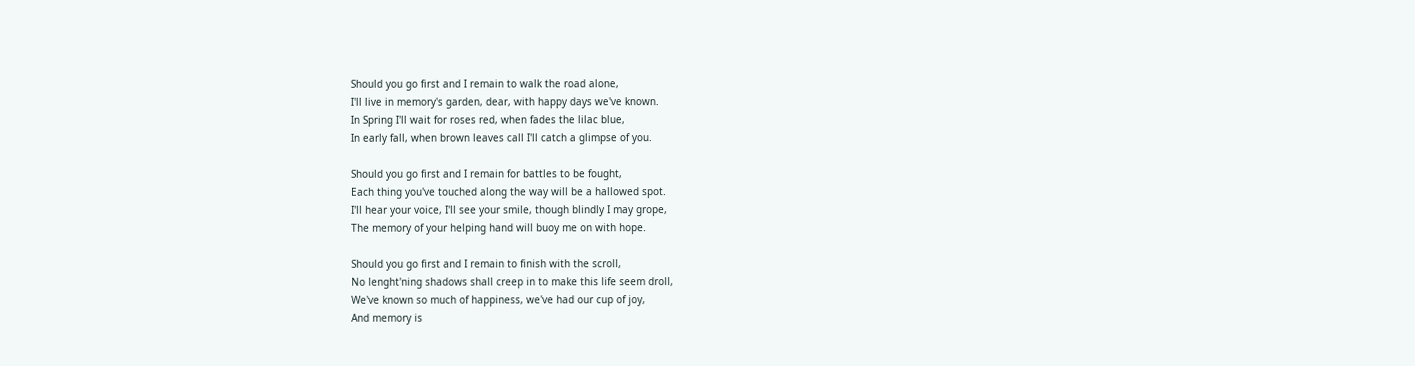Should you go first and I remain to walk the road alone,
I'll live in memory's garden, dear, with happy days we've known.
In Spring I'll wait for roses red, when fades the lilac blue,
In early fall, when brown leaves call I'll catch a glimpse of you.

Should you go first and I remain for battles to be fought,
Each thing you've touched along the way will be a hallowed spot.
I'll hear your voice, I'll see your smile, though blindly I may grope,
The memory of your helping hand will buoy me on with hope.

Should you go first and I remain to finish with the scroll,
No lenght'ning shadows shall creep in to make this life seem droll,
We've known so much of happiness, we've had our cup of joy,
And memory is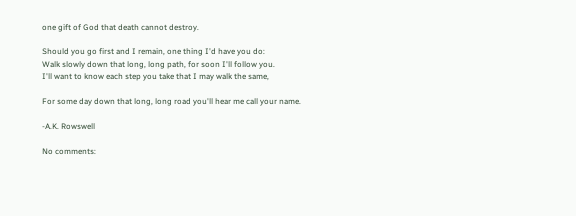one gift of God that death cannot destroy.

Should you go first and I remain, one thing I'd have you do:
Walk slowly down that long, long path, for soon I'll follow you.
I'll want to know each step you take that I may walk the same,

For some day down that long, long road you'll hear me call your name.

-A.K. Rowswell

No comments: